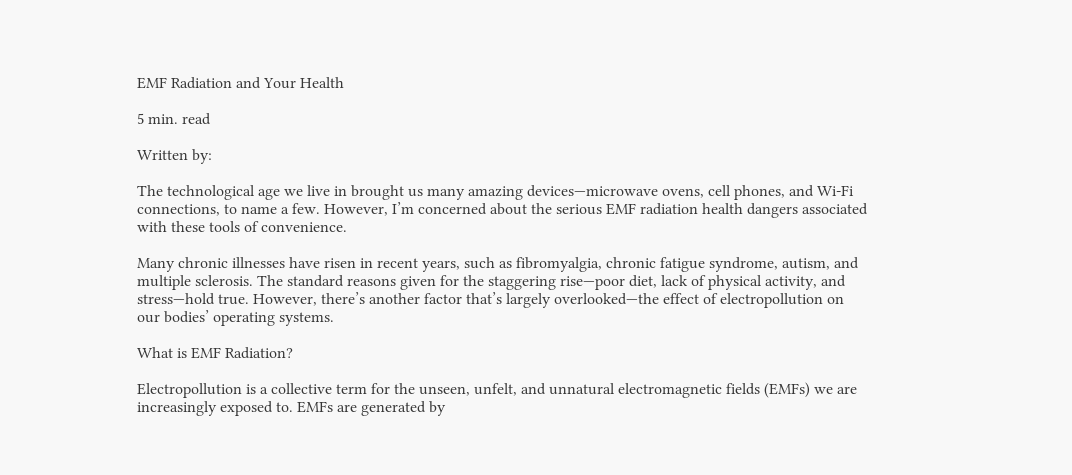EMF Radiation and Your Health

5 min. read

Written by:

The technological age we live in brought us many amazing devices—microwave ovens, cell phones, and Wi-Fi connections, to name a few. However, I’m concerned about the serious EMF radiation health dangers associated with these tools of convenience.

Many chronic illnesses have risen in recent years, such as fibromyalgia, chronic fatigue syndrome, autism, and multiple sclerosis. The standard reasons given for the staggering rise—poor diet, lack of physical activity, and stress—hold true. However, there’s another factor that’s largely overlooked—the effect of electropollution on our bodies’ operating systems.

What is EMF Radiation?

Electropollution is a collective term for the unseen, unfelt, and unnatural electromagnetic fields (EMFs) we are increasingly exposed to. EMFs are generated by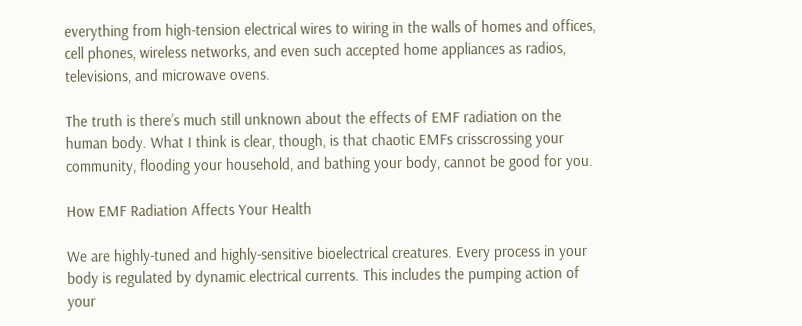everything from high-tension electrical wires to wiring in the walls of homes and offices, cell phones, wireless networks, and even such accepted home appliances as radios, televisions, and microwave ovens.

The truth is there’s much still unknown about the effects of EMF radiation on the human body. What I think is clear, though, is that chaotic EMFs crisscrossing your community, flooding your household, and bathing your body, cannot be good for you.

How EMF Radiation Affects Your Health

We are highly-tuned and highly-sensitive bioelectrical creatures. Every process in your body is regulated by dynamic electrical currents. This includes the pumping action of your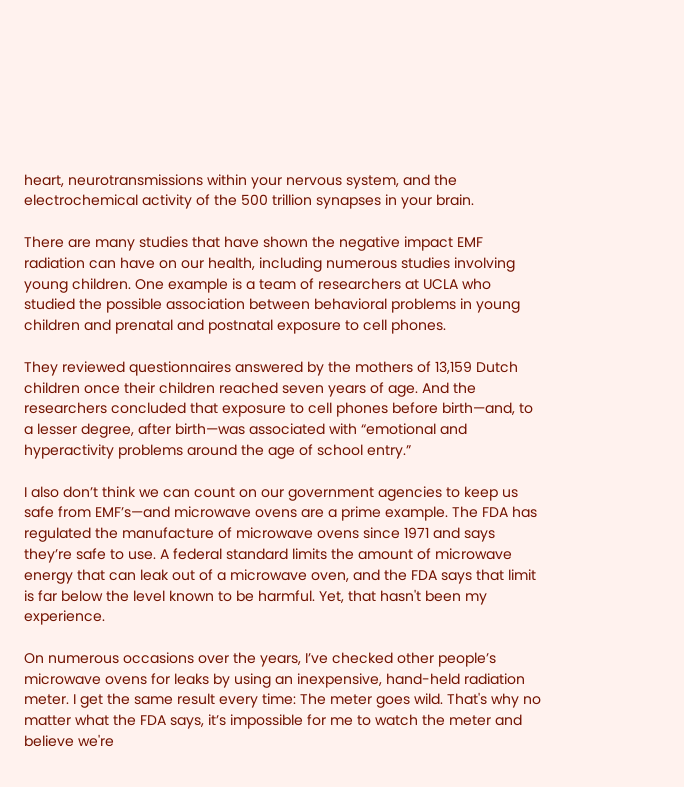heart, neurotransmissions within your nervous system, and the electrochemical activity of the 500 trillion synapses in your brain.

There are many studies that have shown the negative impact EMF radiation can have on our health, including numerous studies involving young children. One example is a team of researchers at UCLA who studied the possible association between behavioral problems in young children and prenatal and postnatal exposure to cell phones.

They reviewed questionnaires answered by the mothers of 13,159 Dutch children once their children reached seven years of age. And the researchers concluded that exposure to cell phones before birth—and, to a lesser degree, after birth—was associated with “emotional and hyperactivity problems around the age of school entry.”

I also don’t think we can count on our government agencies to keep us safe from EMF’s—and microwave ovens are a prime example. The FDA has regulated the manufacture of microwave ovens since 1971 and says they’re safe to use. A federal standard limits the amount of microwave energy that can leak out of a microwave oven, and the FDA says that limit is far below the level known to be harmful. Yet, that hasn't been my experience.

On numerous occasions over the years, I’ve checked other people’s microwave ovens for leaks by using an inexpensive, hand-held radiation meter. I get the same result every time: The meter goes wild. That's why no matter what the FDA says, it’s impossible for me to watch the meter and believe we're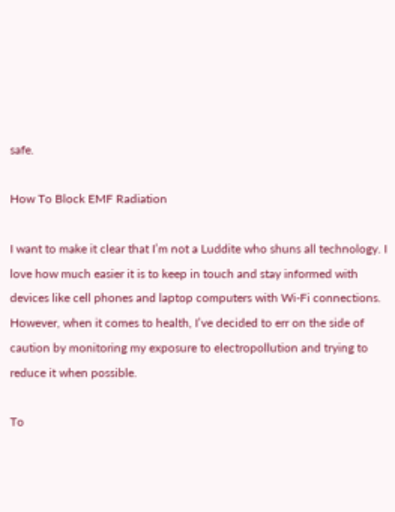safe.

How To Block EMF Radiation

I want to make it clear that I’m not a Luddite who shuns all technology. I love how much easier it is to keep in touch and stay informed with devices like cell phones and laptop computers with Wi-Fi connections. However, when it comes to health, I’ve decided to err on the side of caution by monitoring my exposure to electropollution and trying to reduce it when possible.

To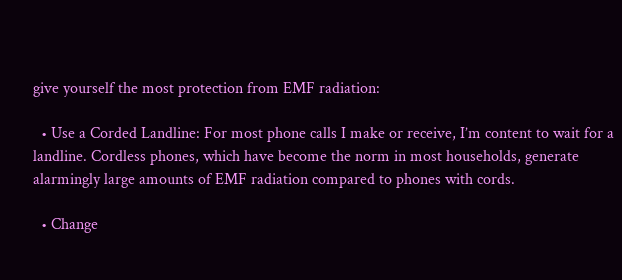give yourself the most protection from EMF radiation:

  • Use a Corded Landline: For most phone calls I make or receive, I’m content to wait for a landline. Cordless phones, which have become the norm in most households, generate alarmingly large amounts of EMF radiation compared to phones with cords.

  • Change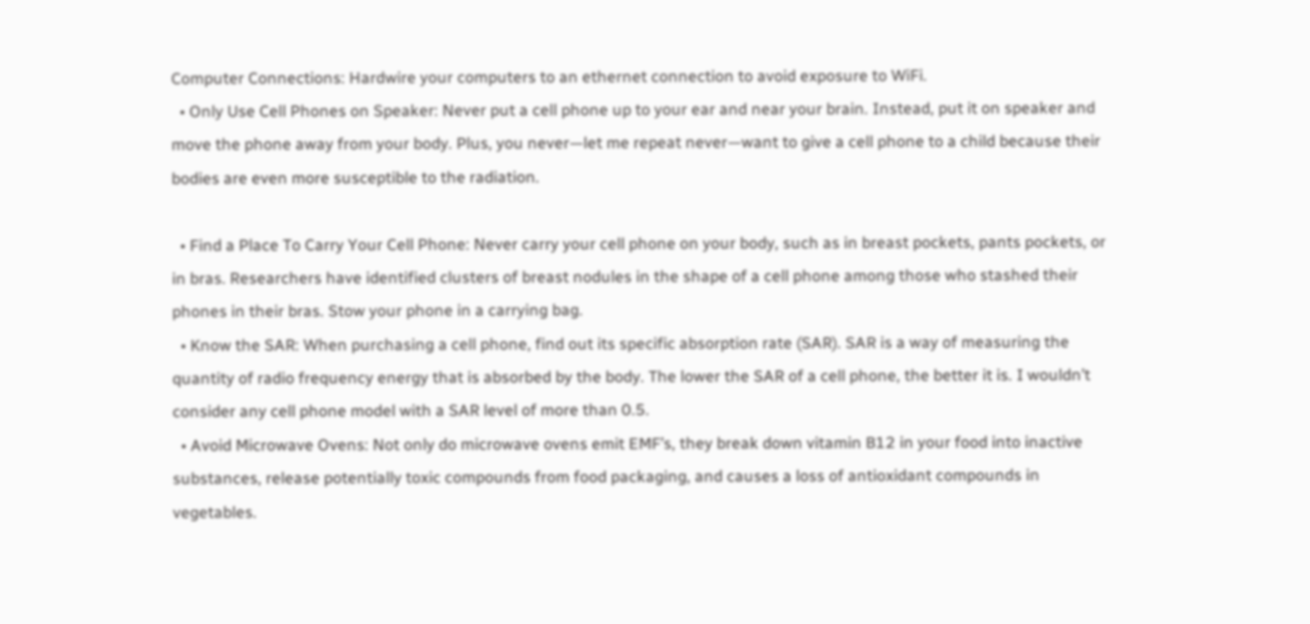Computer Connections: Hardwire your computers to an ethernet connection to avoid exposure to WiFi.
  • Only Use Cell Phones on Speaker: Never put a cell phone up to your ear and near your brain. Instead, put it on speaker and move the phone away from your body. Plus, you never—let me repeat never—want to give a cell phone to a child because their bodies are even more susceptible to the radiation.

  • Find a Place To Carry Your Cell Phone: Never carry your cell phone on your body, such as in breast pockets, pants pockets, or in bras. Researchers have identified clusters of breast nodules in the shape of a cell phone among those who stashed their phones in their bras. Stow your phone in a carrying bag.
  • Know the SAR: When purchasing a cell phone, find out its specific absorption rate (SAR). SAR is a way of measuring the quantity of radio frequency energy that is absorbed by the body. The lower the SAR of a cell phone, the better it is. I wouldn’t consider any cell phone model with a SAR level of more than 0.5.
  • Avoid Microwave Ovens: Not only do microwave ovens emit EMF’s, they break down vitamin B12 in your food into inactive substances, release potentially toxic compounds from food packaging, and causes a loss of antioxidant compounds in vegetables.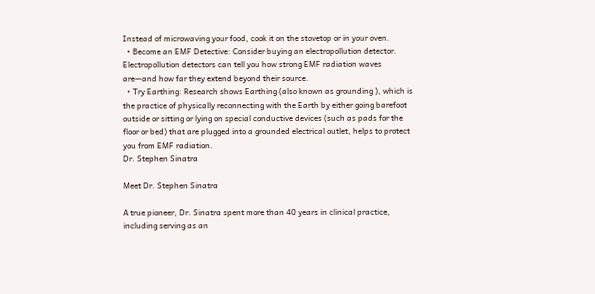Instead of microwaving your food, cook it on the stovetop or in your oven.
  • Become an EMF Detective: Consider buying an electropollution detector. Electropollution detectors can tell you how strong EMF radiation waves are—and how far they extend beyond their source.
  • Try Earthing: Research shows Earthing (also known as grounding ), which is the practice of physically reconnecting with the Earth by either going barefoot outside or sitting or lying on special conductive devices (such as pads for the floor or bed) that are plugged into a grounded electrical outlet, helps to protect you from EMF radiation.
Dr. Stephen Sinatra

Meet Dr. Stephen Sinatra

A true pioneer, Dr. Sinatra spent more than 40 years in clinical practice, including serving as an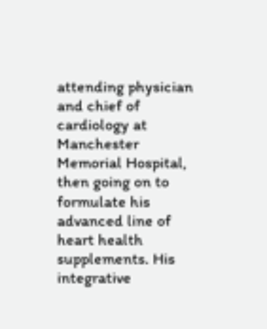attending physician and chief of cardiology at Manchester Memorial Hospital, then going on to formulate his advanced line of heart health supplements. His integrative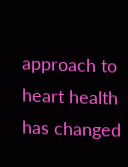approach to heart health has changed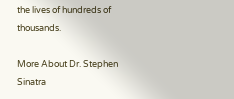the lives of hundreds of thousands.

More About Dr. Stephen Sinatra